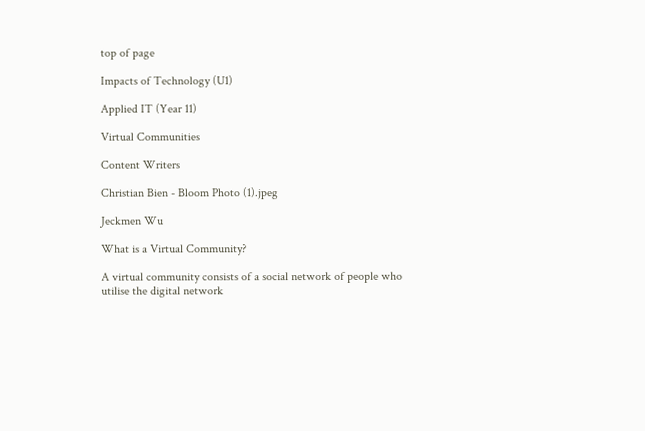top of page

Impacts of Technology (U1)

Applied IT (Year 11)

Virtual Communities

Content Writers

Christian Bien - Bloom Photo (1).jpeg

Jeckmen Wu

What is a Virtual Community?

A virtual community consists of a social network of people who utilise the digital network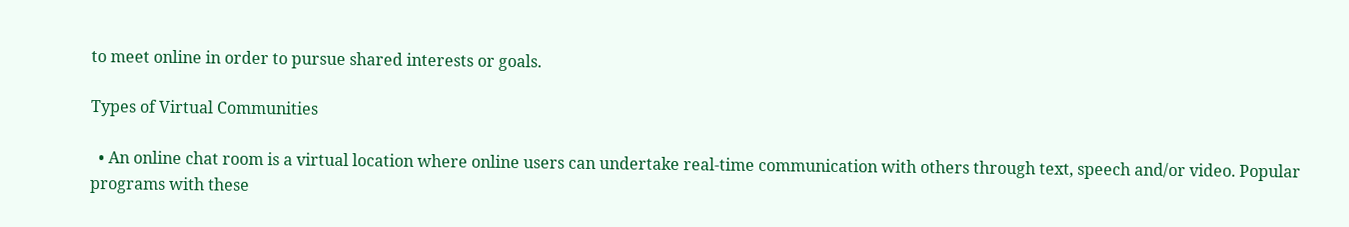to meet online in order to pursue shared interests or goals.

Types of Virtual Communities

  • An online chat room is a virtual location where online users can undertake real-time communication with others through text, speech and/or video. Popular programs with these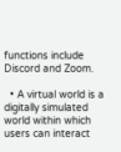functions include Discord and Zoom.

  • A virtual world is a digitally simulated world within which users can interact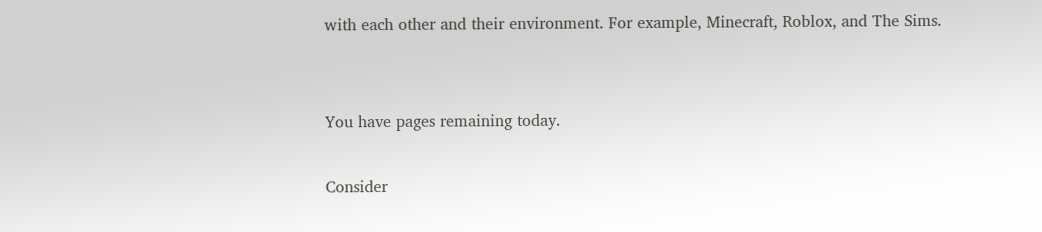with each other and their environment. For example, Minecraft, Roblox, and The Sims.


You have pages remaining today.

Consider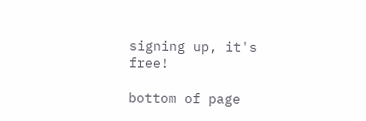signing up, it's free!

bottom of page